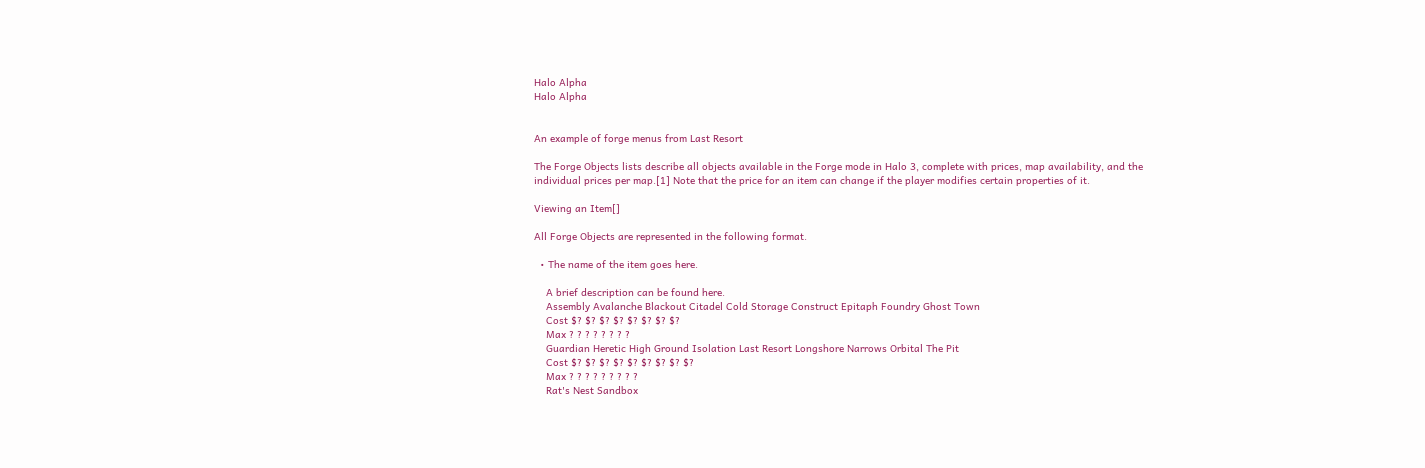Halo Alpha
Halo Alpha


An example of forge menus from Last Resort

The Forge Objects lists describe all objects available in the Forge mode in Halo 3, complete with prices, map availability, and the individual prices per map.[1] Note that the price for an item can change if the player modifies certain properties of it.

Viewing an Item[]

All Forge Objects are represented in the following format.

  • The name of the item goes here.

    A brief description can be found here.
    Assembly Avalanche Blackout Citadel Cold Storage Construct Epitaph Foundry Ghost Town
    Cost $? $? $? $? $? $? $? $?
    Max ? ? ? ? ? ? ? ?
    Guardian Heretic High Ground Isolation Last Resort Longshore Narrows Orbital The Pit
    Cost $? $? $? $? $? $? $? $? $?
    Max ? ? ? ? ? ? ? ? ?
    Rat's Nest Sandbox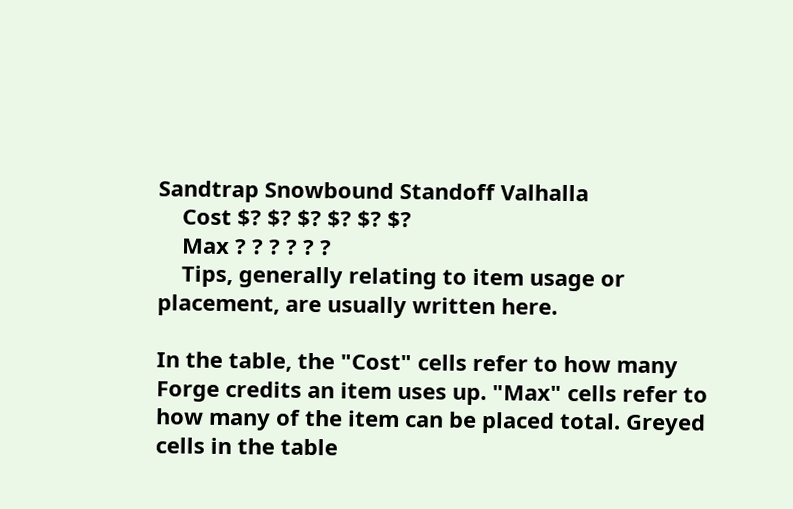Sandtrap Snowbound Standoff Valhalla
    Cost $? $? $? $? $? $?
    Max ? ? ? ? ? ?
    Tips, generally relating to item usage or placement, are usually written here.

In the table, the "Cost" cells refer to how many Forge credits an item uses up. "Max" cells refer to how many of the item can be placed total. Greyed cells in the table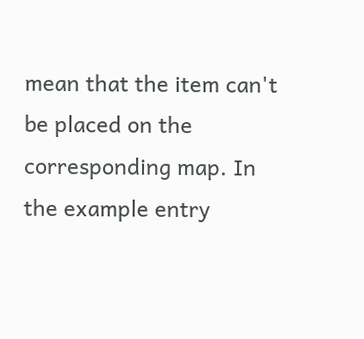mean that the item can't be placed on the corresponding map. In the example entry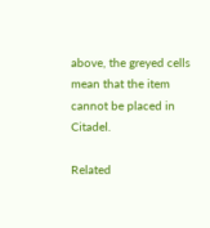above, the greyed cells mean that the item cannot be placed in Citadel.

Related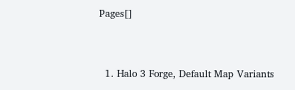Pages[]


  1. Halo 3 Forge, Default Map Variants